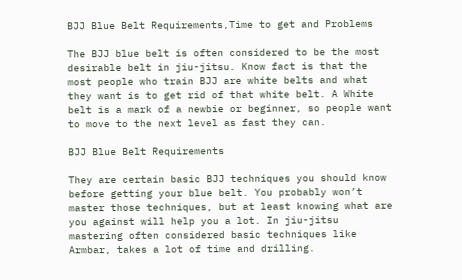BJJ Blue Belt Requirements,Time to get and Problems

The BJJ blue belt is often considered to be the most desirable belt in jiu-jitsu. Know fact is that the most people who train BJJ are white belts and what they want is to get rid of that white belt. A White belt is a mark of a newbie or beginner, so people want to move to the next level as fast they can.

BJJ Blue Belt Requirements

They are certain basic BJJ techniques you should know before getting your blue belt. You probably won’t master those techniques, but at least knowing what are you against will help you a lot. In jiu-jitsu mastering often considered basic techniques like Armbar, takes a lot of time and drilling.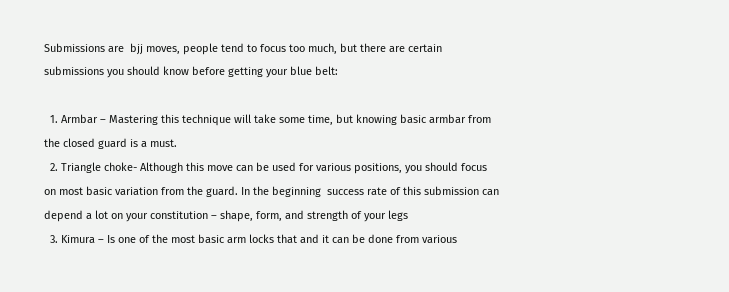Submissions are  bjj moves, people tend to focus too much, but there are certain submissions you should know before getting your blue belt:

  1. Armbar – Mastering this technique will take some time, but knowing basic armbar from the closed guard is a must.
  2. Triangle choke- Although this move can be used for various positions, you should focus on most basic variation from the guard. In the beginning  success rate of this submission can depend a lot on your constitution – shape, form, and strength of your legs
  3. Kimura – Is one of the most basic arm locks that and it can be done from various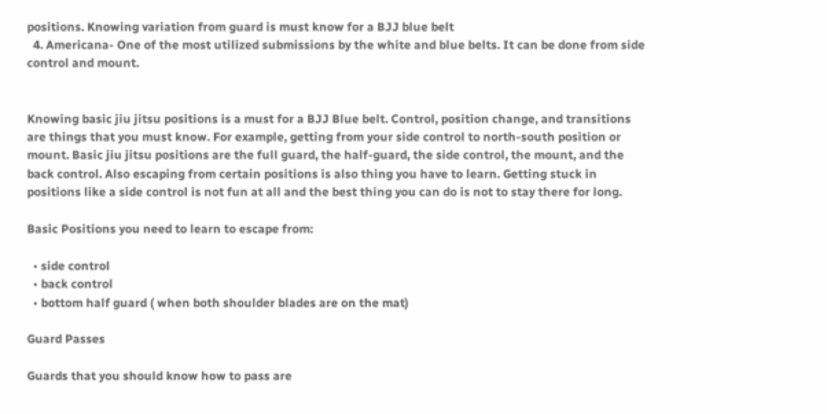positions. Knowing variation from guard is must know for a BJJ blue belt
  4. Americana- One of the most utilized submissions by the white and blue belts. It can be done from side control and mount.


Knowing basic jiu jitsu positions is a must for a BJJ Blue belt. Control, position change, and transitions are things that you must know. For example, getting from your side control to north-south position or mount. Basic jiu jitsu positions are the full guard, the half-guard, the side control, the mount, and the back control. Also escaping from certain positions is also thing you have to learn. Getting stuck in positions like a side control is not fun at all and the best thing you can do is not to stay there for long.

Basic Positions you need to learn to escape from:

  • side control
  • back control
  • bottom half guard ( when both shoulder blades are on the mat)

Guard Passes

Guards that you should know how to pass are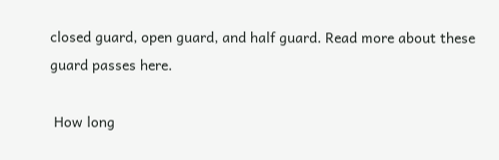closed guard, open guard, and half guard. Read more about these guard passes here.

 How long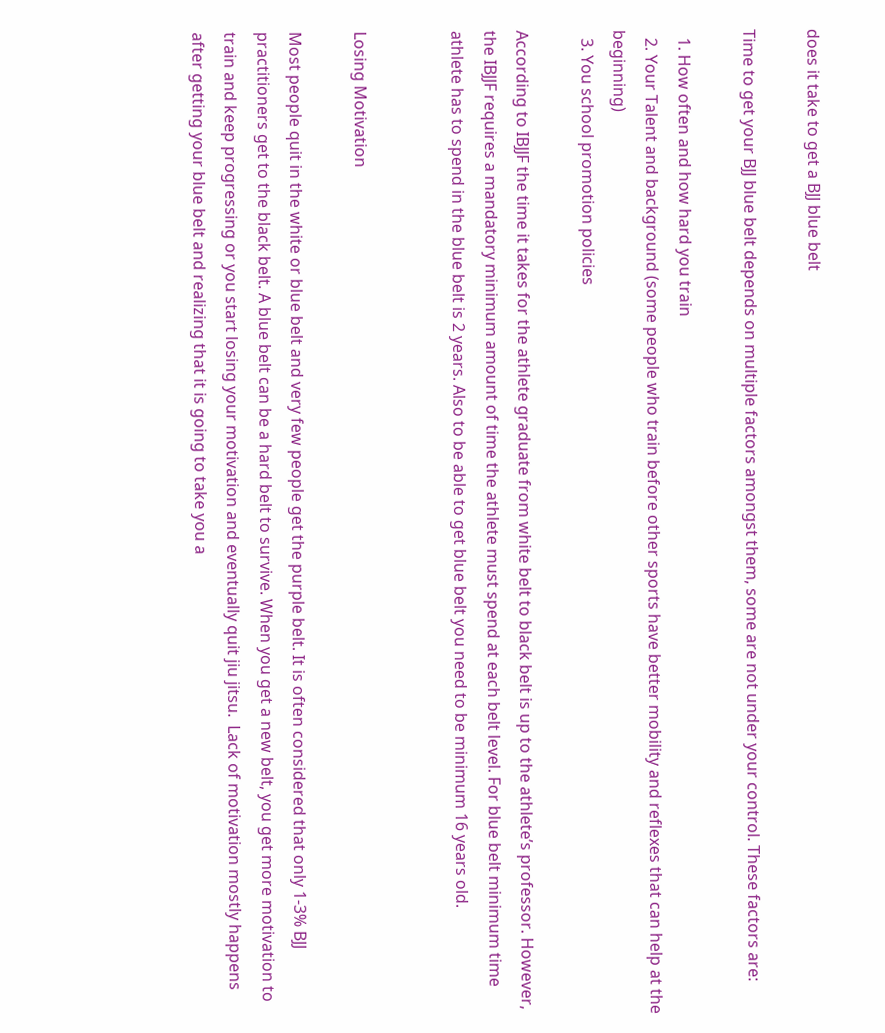does it take to get a BJJ blue belt

Time to get your BJJ blue belt depends on multiple factors amongst them, some are not under your control. These factors are:

  1. How often and how hard you train
  2. Your Talent and background (some people who train before other sports have better mobility and reflexes that can help at the beginning)
  3. You school promotion policies

According to IBJJF the time it takes for the athlete graduate from white belt to black belt is up to the athlete’s professor. However, the IBJJF requires a mandatory minimum amount of time the athlete must spend at each belt level. For blue belt minimum time athlete has to spend in the blue belt is 2 years. Also to be able to get blue belt you need to be minimum 16 years old.


Losing Motivation

Most people quit in the white or blue belt and very few people get the purple belt. It is often considered that only 1-3% BJJ practitioners get to the black belt. A blue belt can be a hard belt to survive. When you get a new belt, you get more motivation to train and keep progressing or you start losing your motivation and eventually quit jiu jitsu.  Lack of motivation mostly happens after getting your blue belt and realizing that it is going to take you a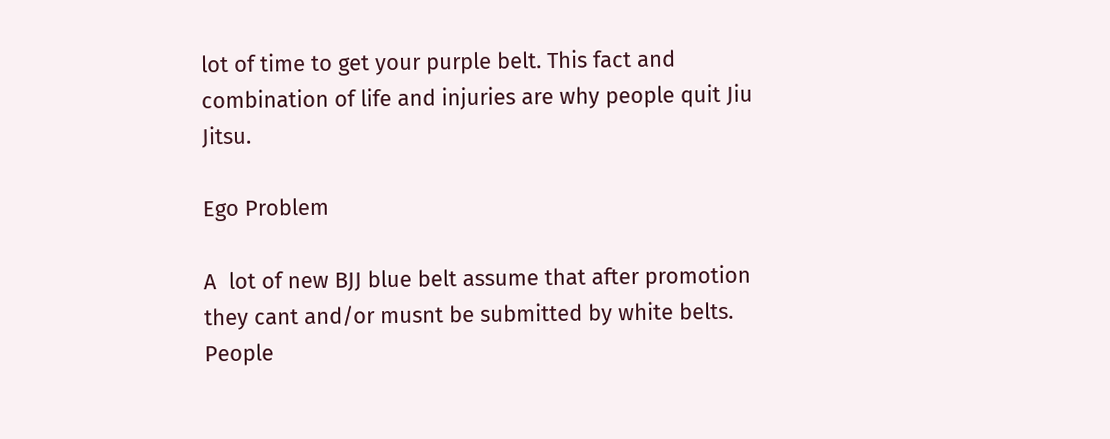lot of time to get your purple belt. This fact and combination of life and injuries are why people quit Jiu Jitsu.

Ego Problem

A  lot of new BJJ blue belt assume that after promotion they cant and/or musnt be submitted by white belts. People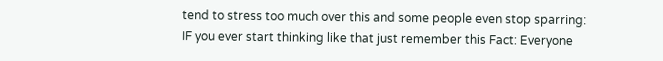tend to stress too much over this and some people even stop sparring: IF you ever start thinking like that just remember this Fact: Everyone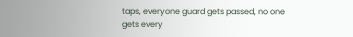taps, everyone guard gets passed, no one gets every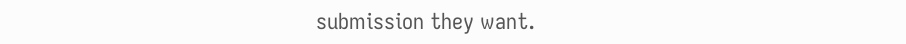submission they want.